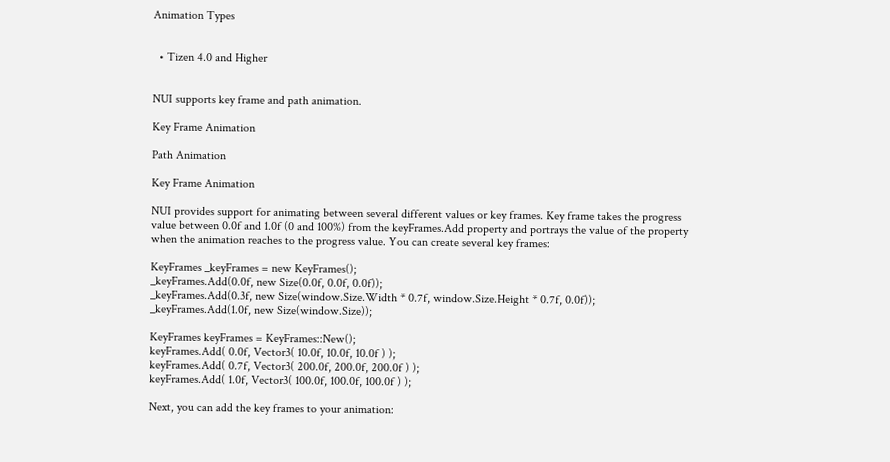Animation Types


  • Tizen 4.0 and Higher


NUI supports key frame and path animation.

Key Frame Animation

Path Animation

Key Frame Animation

NUI provides support for animating between several different values or key frames. Key frame takes the progress value between 0.0f and 1.0f (0 and 100%) from the keyFrames.Add property and portrays the value of the property when the animation reaches to the progress value. You can create several key frames:

KeyFrames _keyFrames = new KeyFrames();
_keyFrames.Add(0.0f, new Size(0.0f, 0.0f, 0.0f));
_keyFrames.Add(0.3f, new Size(window.Size.Width * 0.7f, window.Size.Height * 0.7f, 0.0f));
_keyFrames.Add(1.0f, new Size(window.Size));

KeyFrames keyFrames = KeyFrames::New();
keyFrames.Add( 0.0f, Vector3( 10.0f, 10.0f, 10.0f ) );
keyFrames.Add( 0.7f, Vector3( 200.0f, 200.0f, 200.0f ) );
keyFrames.Add( 1.0f, Vector3( 100.0f, 100.0f, 100.0f ) );

Next, you can add the key frames to your animation: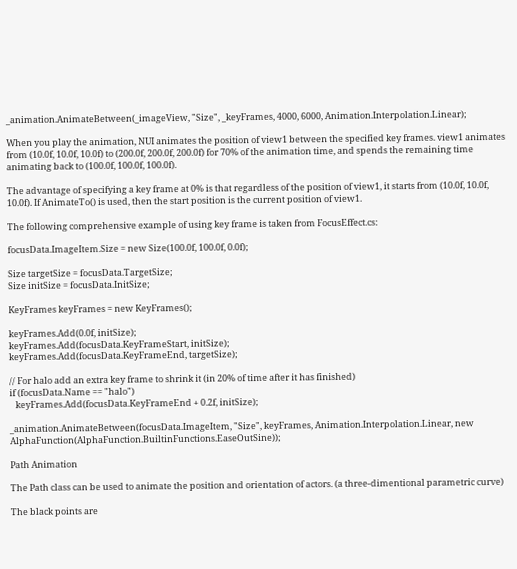_animation.AnimateBetween(_imageView, "Size", _keyFrames, 4000, 6000, Animation.Interpolation.Linear);

When you play the animation, NUI animates the position of view1 between the specified key frames. view1 animates from (10.0f, 10.0f, 10.0f) to (200.0f, 200.0f, 200.0f) for 70% of the animation time, and spends the remaining time animating back to (100.0f, 100.0f, 100.0f).

The advantage of specifying a key frame at 0% is that regardless of the position of view1, it starts from (10.0f, 10.0f, 10.0f). If AnimateTo() is used, then the start position is the current position of view1.

The following comprehensive example of using key frame is taken from FocusEffect.cs:

focusData.ImageItem.Size = new Size(100.0f, 100.0f, 0.0f);

Size targetSize = focusData.TargetSize;
Size initSize = focusData.InitSize;

KeyFrames keyFrames = new KeyFrames();

keyFrames.Add(0.0f, initSize);
keyFrames.Add(focusData.KeyFrameStart, initSize);
keyFrames.Add(focusData.KeyFrameEnd, targetSize);

// For halo add an extra key frame to shrink it (in 20% of time after it has finished)
if (focusData.Name == "halo")
   keyFrames.Add(focusData.KeyFrameEnd + 0.2f, initSize);

_animation.AnimateBetween(focusData.ImageItem, "Size", keyFrames, Animation.Interpolation.Linear, new AlphaFunction(AlphaFunction.BuiltinFunctions.EaseOutSine));

Path Animation

The Path class can be used to animate the position and orientation of actors. (a three-dimentional parametric curve)

The black points are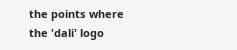the points where the 'dali' logo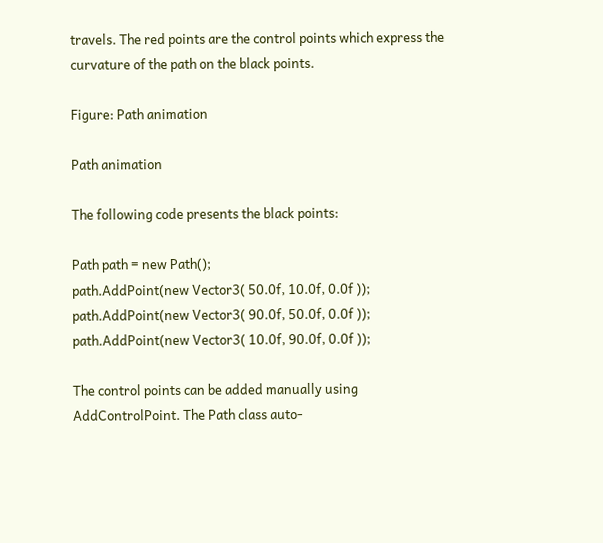travels. The red points are the control points which express the curvature of the path on the black points.

Figure: Path animation

Path animation

The following code presents the black points:

Path path = new Path();
path.AddPoint(new Vector3( 50.0f, 10.0f, 0.0f ));
path.AddPoint(new Vector3( 90.0f, 50.0f, 0.0f ));
path.AddPoint(new Vector3( 10.0f, 90.0f, 0.0f ));

The control points can be added manually using AddControlPoint. The Path class auto-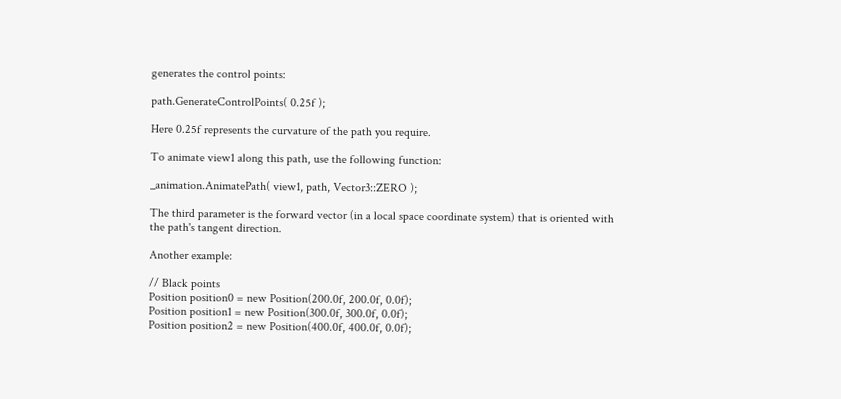generates the control points:

path.GenerateControlPoints( 0.25f );

Here 0.25f represents the curvature of the path you require.

To animate view1 along this path, use the following function:

_animation.AnimatePath( view1, path, Vector3::ZERO );

The third parameter is the forward vector (in a local space coordinate system) that is oriented with the path's tangent direction.

Another example:

// Black points
Position position0 = new Position(200.0f, 200.0f, 0.0f);
Position position1 = new Position(300.0f, 300.0f, 0.0f);
Position position2 = new Position(400.0f, 400.0f, 0.0f);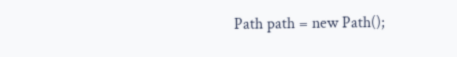Path path = new Path();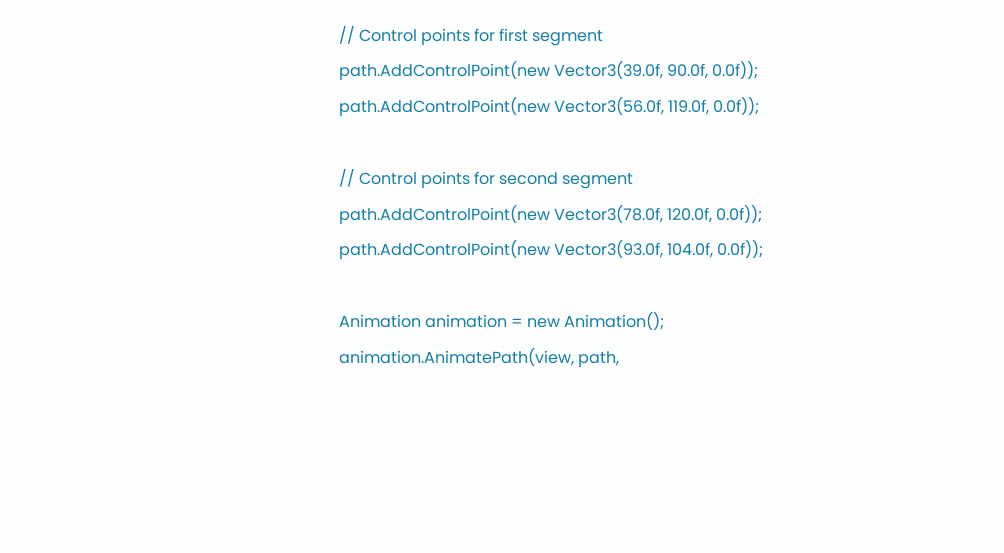// Control points for first segment
path.AddControlPoint(new Vector3(39.0f, 90.0f, 0.0f));
path.AddControlPoint(new Vector3(56.0f, 119.0f, 0.0f));

// Control points for second segment
path.AddControlPoint(new Vector3(78.0f, 120.0f, 0.0f));
path.AddControlPoint(new Vector3(93.0f, 104.0f, 0.0f));

Animation animation = new Animation();
animation.AnimatePath(view, path,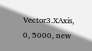Vector3.XAxis, 0, 5000, new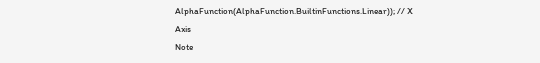AlphaFunction(AlphaFunction.BuiltinFunctions.Linear)); // X Axis
Note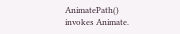AnimatePath() invokes Animate.